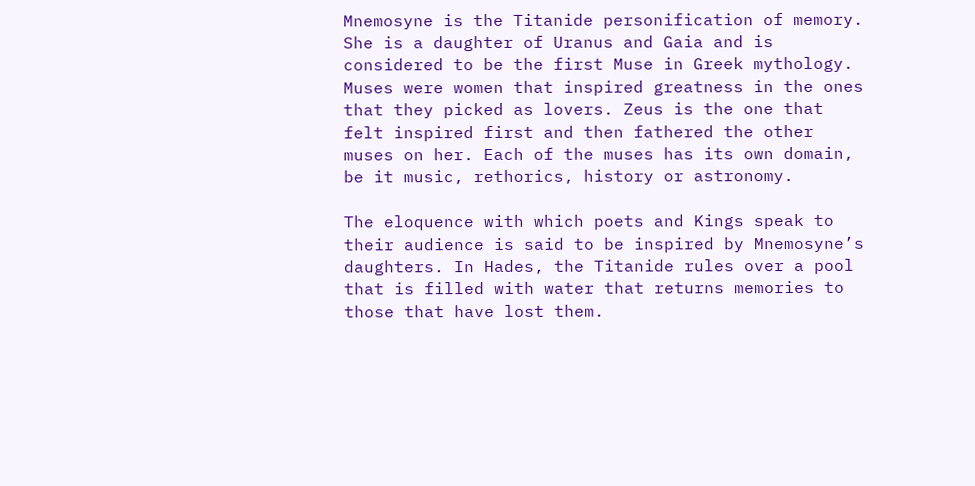Mnemosyne is the Titanide personification of memory. She is a daughter of Uranus and Gaia and is considered to be the first Muse in Greek mythology. Muses were women that inspired greatness in the ones that they picked as lovers. Zeus is the one that felt inspired first and then fathered the other muses on her. Each of the muses has its own domain, be it music, rethorics, history or astronomy.

The eloquence with which poets and Kings speak to their audience is said to be inspired by Mnemosyne’s daughters. In Hades, the Titanide rules over a pool that is filled with water that returns memories to those that have lost them.